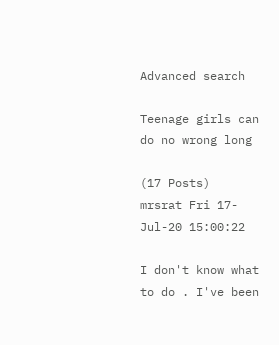Advanced search

Teenage girls can do no wrong long

(17 Posts)
mrsrat Fri 17-Jul-20 15:00:22

I don't know what to do . I've been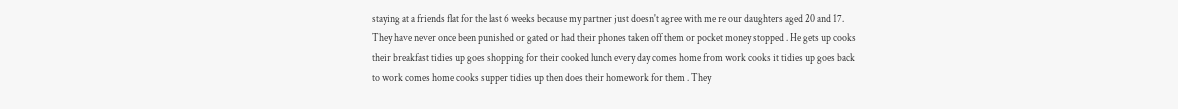staying at a friends flat for the last 6 weeks because my partner just doesn't agree with me re our daughters aged 20 and 17. They have never once been punished or gated or had their phones taken off them or pocket money stopped . He gets up cooks their breakfast tidies up goes shopping for their cooked lunch every day comes home from work cooks it tidies up goes back to work comes home cooks supper tidies up then does their homework for them . They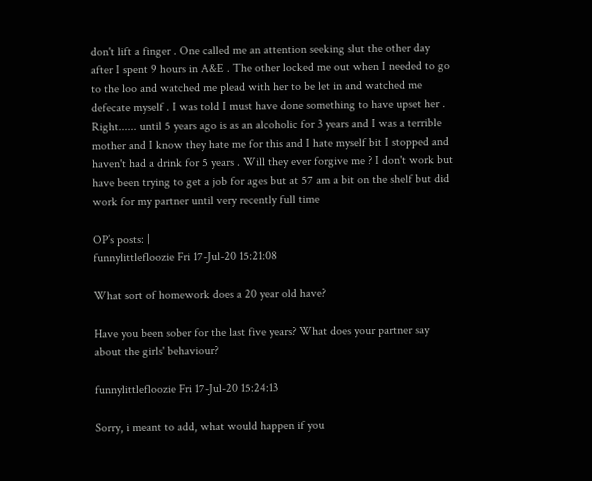don't lift a finger . One called me an attention seeking slut the other day after I spent 9 hours in A&E . The other locked me out when I needed to go to the loo and watched me plead with her to be let in and watched me defecate myself . I was told I must have done something to have upset her . Right...... until 5 years ago is as an alcoholic for 3 years and I was a terrible mother and I know they hate me for this and I hate myself bit I stopped and haven't had a drink for 5 years . Will they ever forgive me ? I don't work but have been trying to get a job for ages but at 57 am a bit on the shelf but did work for my partner until very recently full time

OP’s posts: |
funnylittlefloozie Fri 17-Jul-20 15:21:08

What sort of homework does a 20 year old have?

Have you been sober for the last five years? What does your partner say about the girls' behaviour?

funnylittlefloozie Fri 17-Jul-20 15:24:13

Sorry, i meant to add, what would happen if you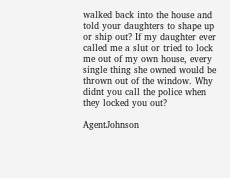walked back into the house and told your daughters to shape up or ship out? If my daughter ever called me a slut or tried to lock me out of my own house, every single thing she owned would be thrown out of the window. Why didnt you call the police when they locked you out?

AgentJohnson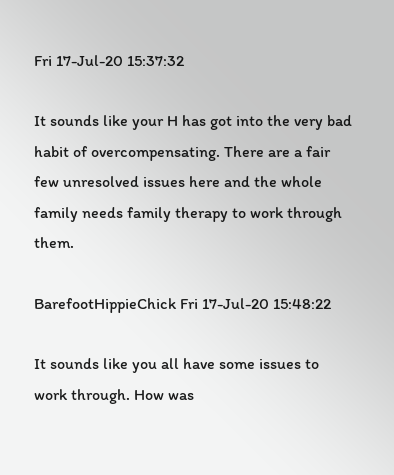Fri 17-Jul-20 15:37:32

It sounds like your H has got into the very bad habit of overcompensating. There are a fair few unresolved issues here and the whole family needs family therapy to work through them.

BarefootHippieChick Fri 17-Jul-20 15:48:22

It sounds like you all have some issues to work through. How was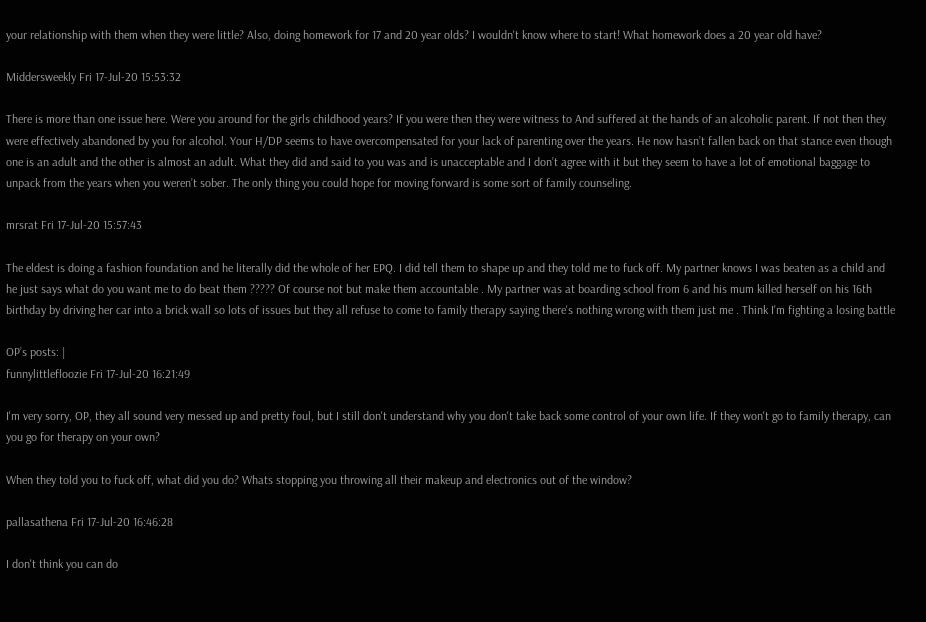your relationship with them when they were little? Also, doing homework for 17 and 20 year olds? I wouldn't know where to start! What homework does a 20 year old have?

Middersweekly Fri 17-Jul-20 15:53:32

There is more than one issue here. Were you around for the girls childhood years? If you were then they were witness to And suffered at the hands of an alcoholic parent. If not then they were effectively abandoned by you for alcohol. Your H/DP seems to have overcompensated for your lack of parenting over the years. He now hasn’t fallen back on that stance even though one is an adult and the other is almost an adult. What they did and said to you was and is unacceptable and I don’t agree with it but they seem to have a lot of emotional baggage to unpack from the years when you weren’t sober. The only thing you could hope for moving forward is some sort of family counseling.

mrsrat Fri 17-Jul-20 15:57:43

The eldest is doing a fashion foundation and he literally did the whole of her EPQ. I did tell them to shape up and they told me to fuck off. My partner knows I was beaten as a child and he just says what do you want me to do beat them ????? Of course not but make them accountable . My partner was at boarding school from 6 and his mum killed herself on his 16th birthday by driving her car into a brick wall so lots of issues but they all refuse to come to family therapy saying there's nothing wrong with them just me . Think I'm fighting a losing battle

OP’s posts: |
funnylittlefloozie Fri 17-Jul-20 16:21:49

I'm very sorry, OP, they all sound very messed up and pretty foul, but I still don't understand why you don't take back some control of your own life. If they won't go to family therapy, can you go for therapy on your own?

When they told you to fuck off, what did you do? Whats stopping you throwing all their makeup and electronics out of the window?

pallasathena Fri 17-Jul-20 16:46:28

I don't think you can do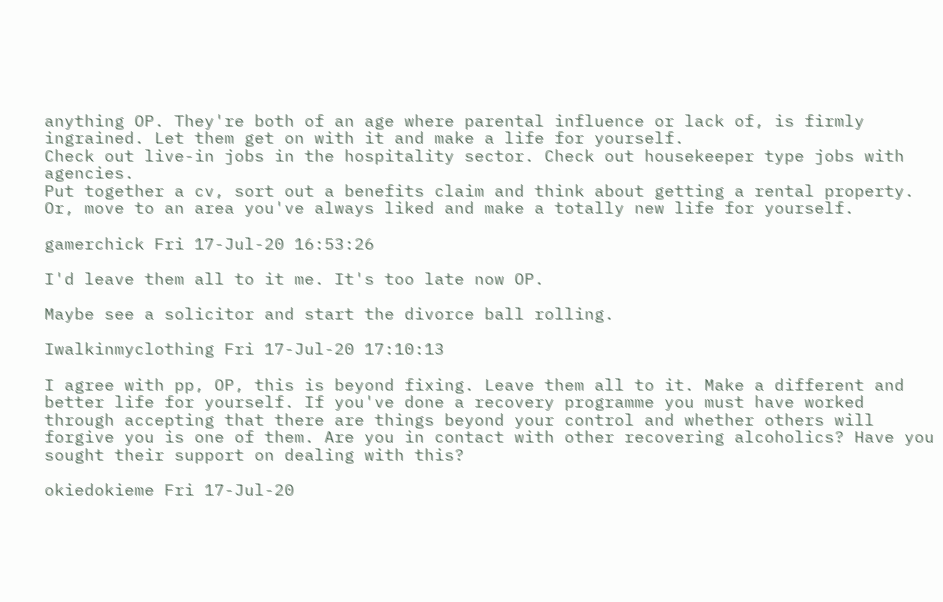anything OP. They're both of an age where parental influence or lack of, is firmly ingrained. Let them get on with it and make a life for yourself.
Check out live-in jobs in the hospitality sector. Check out housekeeper type jobs with agencies.
Put together a cv, sort out a benefits claim and think about getting a rental property.
Or, move to an area you've always liked and make a totally new life for yourself.

gamerchick Fri 17-Jul-20 16:53:26

I'd leave them all to it me. It's too late now OP.

Maybe see a solicitor and start the divorce ball rolling.

Iwalkinmyclothing Fri 17-Jul-20 17:10:13

I agree with pp, OP, this is beyond fixing. Leave them all to it. Make a different and better life for yourself. If you've done a recovery programme you must have worked through accepting that there are things beyond your control and whether others will forgive you is one of them. Are you in contact with other recovering alcoholics? Have you sought their support on dealing with this?

okiedokieme Fri 17-Jul-20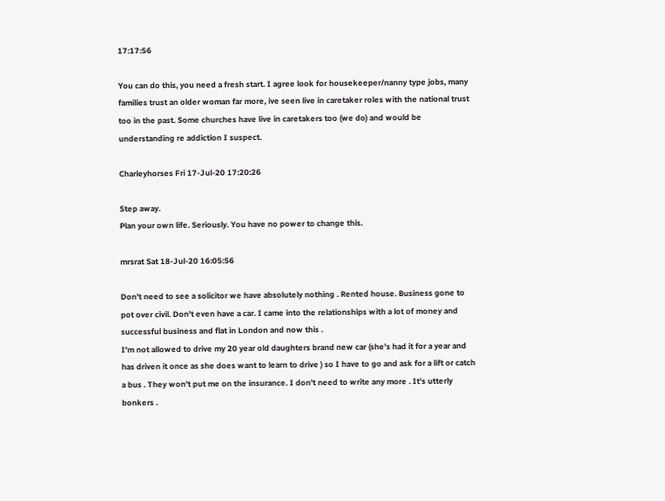17:17:56

You can do this, you need a fresh start. I agree look for housekeeper/nanny type jobs, many families trust an older woman far more, ive seen live in caretaker roles with the national trust too in the past. Some churches have live in caretakers too (we do) and would be understanding re addiction I suspect.

Charleyhorses Fri 17-Jul-20 17:20:26

Step away.
Plan your own life. Seriously. You have no power to change this.

mrsrat Sat 18-Jul-20 16:05:56

Don't need to see a solicitor we have absolutely nothing . Rented house. Business gone to pot over civil. Don't even have a car. I came into the relationships with a lot of money and successful business and flat in London and now this .
I'm not allowed to drive my 20 year old daughters brand new car (she's had it for a year and has driven it once as she does want to learn to drive ) so I have to go and ask for a lift or catch a bus . They won't put me on the insurance. I don't need to write any more . It's utterly bonkers .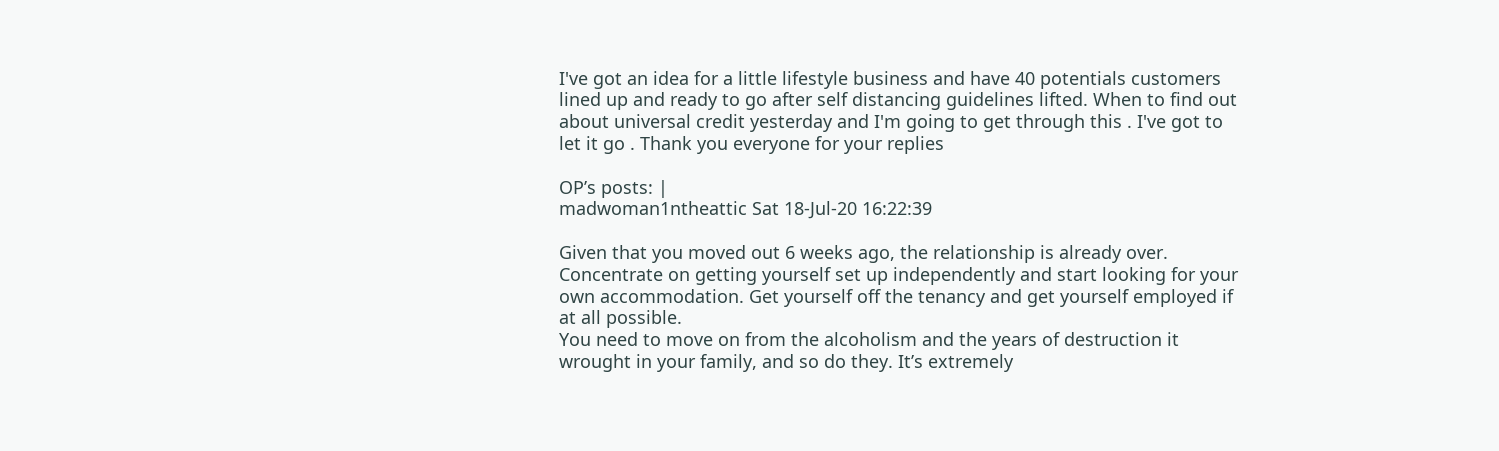I've got an idea for a little lifestyle business and have 40 potentials customers lined up and ready to go after self distancing guidelines lifted. When to find out about universal credit yesterday and I'm going to get through this . I've got to let it go . Thank you everyone for your replies

OP’s posts: |
madwoman1ntheattic Sat 18-Jul-20 16:22:39

Given that you moved out 6 weeks ago, the relationship is already over. Concentrate on getting yourself set up independently and start looking for your own accommodation. Get yourself off the tenancy and get yourself employed if at all possible.
You need to move on from the alcoholism and the years of destruction it wrought in your family, and so do they. It’s extremely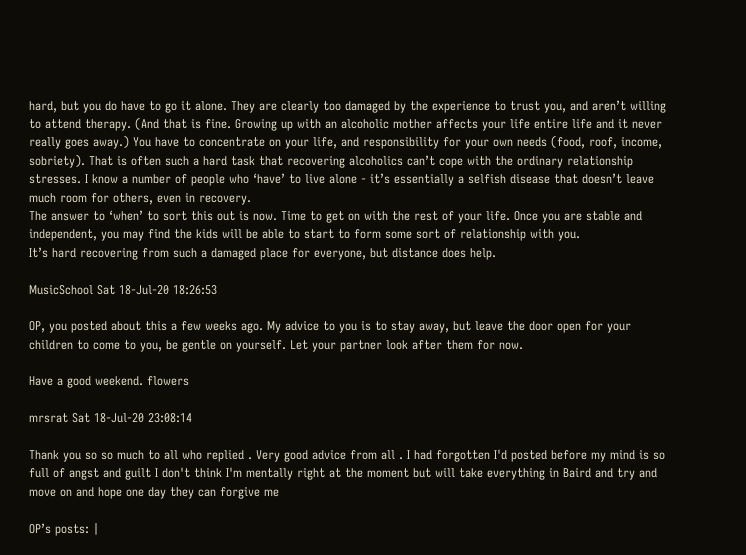hard, but you do have to go it alone. They are clearly too damaged by the experience to trust you, and aren’t willing to attend therapy. (And that is fine. Growing up with an alcoholic mother affects your life entire life and it never really goes away.) You have to concentrate on your life, and responsibility for your own needs (food, roof, income, sobriety). That is often such a hard task that recovering alcoholics can’t cope with the ordinary relationship stresses. I know a number of people who ‘have’ to live alone - it’s essentially a selfish disease that doesn’t leave much room for others, even in recovery.
The answer to ‘when’ to sort this out is now. Time to get on with the rest of your life. Once you are stable and independent, you may find the kids will be able to start to form some sort of relationship with you.
It’s hard recovering from such a damaged place for everyone, but distance does help.

MusicSchool Sat 18-Jul-20 18:26:53

OP, you posted about this a few weeks ago. My advice to you is to stay away, but leave the door open for your children to come to you, be gentle on yourself. Let your partner look after them for now.

Have a good weekend. flowers

mrsrat Sat 18-Jul-20 23:08:14

Thank you so so much to all who replied . Very good advice from all . I had forgotten I'd posted before my mind is so full of angst and guilt I don't think I'm mentally right at the moment but will take everything in Baird and try and move on and hope one day they can forgive me

OP’s posts: |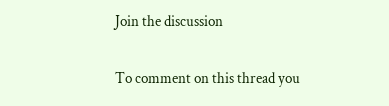Join the discussion

To comment on this thread you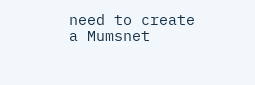need to create a Mumsnet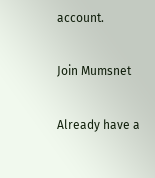account.

Join Mumsnet

Already have a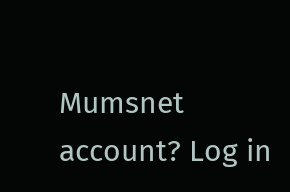Mumsnet account? Log in